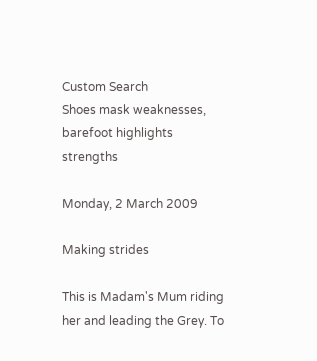Custom Search
Shoes mask weaknesses, barefoot highlights strengths

Monday, 2 March 2009

Making strides

This is Madam's Mum riding her and leading the Grey. To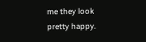me they look pretty happy.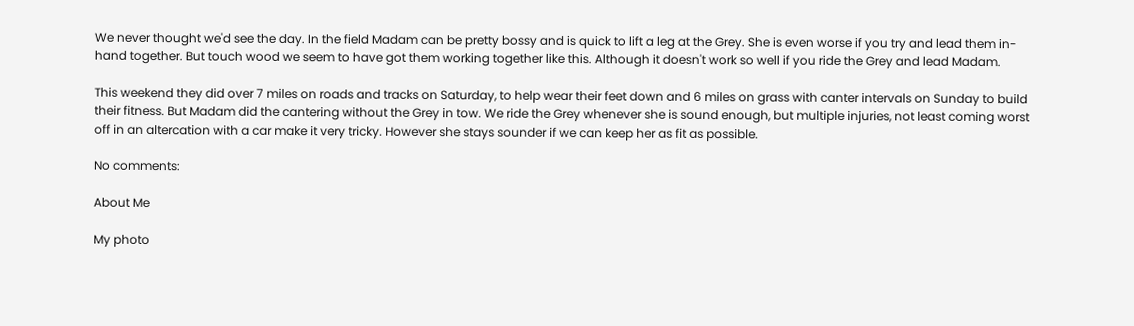We never thought we'd see the day. In the field Madam can be pretty bossy and is quick to lift a leg at the Grey. She is even worse if you try and lead them in-hand together. But touch wood we seem to have got them working together like this. Although it doesn't work so well if you ride the Grey and lead Madam.

This weekend they did over 7 miles on roads and tracks on Saturday, to help wear their feet down and 6 miles on grass with canter intervals on Sunday to build their fitness. But Madam did the cantering without the Grey in tow. We ride the Grey whenever she is sound enough, but multiple injuries, not least coming worst off in an altercation with a car make it very tricky. However she stays sounder if we can keep her as fit as possible.

No comments:

About Me

My photo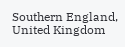Southern England, United Kingdom